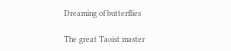Dreaming of butterflies

The great Taoist master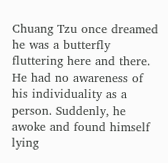Chuang Tzu once dreamed he was a butterfly fluttering here and there. He had no awareness of his individuality as a person. Suddenly, he awoke and found himself lying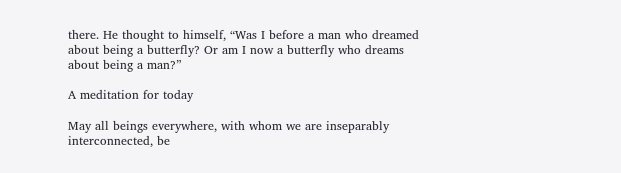there. He thought to himself, “Was I before a man who dreamed about being a butterfly? Or am I now a butterfly who dreams about being a man?”

A meditation for today

May all beings everywhere, with whom we are inseparably interconnected, be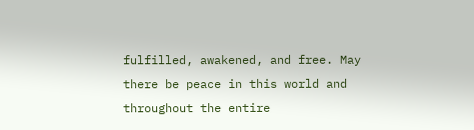fulfilled, awakened, and free. May there be peace in this world and throughout the entire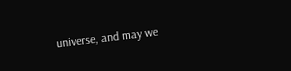universe, and may we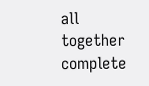all together complete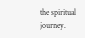the spiritual journey.